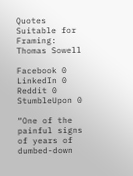Quotes Suitable for Framing: Thomas Sowell

Facebook 0
LinkedIn 0
Reddit 0
StumbleUpon 0

“One of the painful signs of years of dumbed-down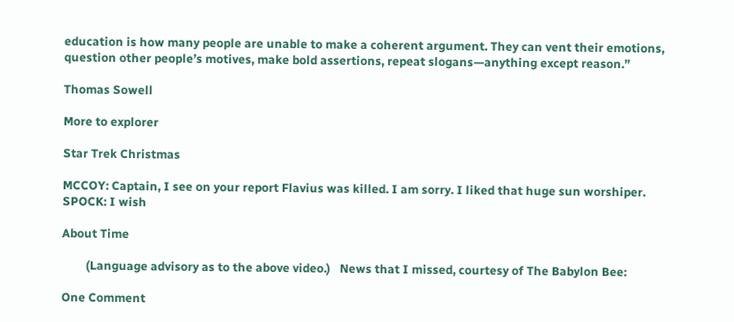education is how many people are unable to make a coherent argument. They can vent their emotions, question other people’s motives, make bold assertions, repeat slogans—anything except reason.”

Thomas Sowell

More to explorer

Star Trek Christmas

MCCOY: Captain, I see on your report Flavius was killed. I am sorry. I liked that huge sun worshiper. SPOCK: I wish

About Time

        (Language advisory as to the above video.)   News that I missed, courtesy of The Babylon Bee:

One Comment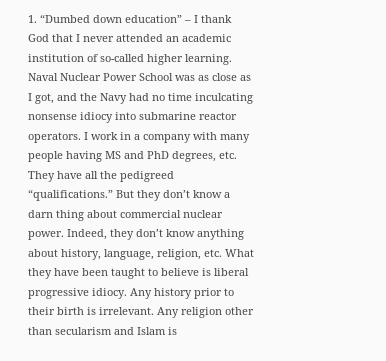1. “Dumbed down education” – I thank God that I never attended an academic institution of so-called higher learning. Naval Nuclear Power School was as close as I got, and the Navy had no time inculcating nonsense idiocy into submarine reactor operators. I work in a company with many people having MS and PhD degrees, etc. They have all the pedigreed “qualifications.” But they don’t know a darn thing about commercial nuclear power. Indeed, they don’t know anything about history, language, religion, etc. What they have been taught to believe is liberal progressive idiocy. Any history prior to their birth is irrelevant. Any religion other than secularism and Islam is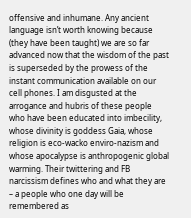offensive and inhumane. Any ancient language isn’t worth knowing because (they have been taught) we are so far advanced now that the wisdom of the past is superseded by the prowess of the instant communication available on our cell phones. I am disgusted at the arrogance and hubris of these people who have been educated into imbecility, whose divinity is goddess Gaia, whose religion is eco-wacko enviro-nazism and whose apocalypse is anthropogenic global warming. Their twittering and FB narcissism defines who and what they are – a people who one day will be remembered as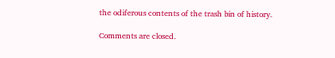the odiferous contents of the trash bin of history.

Comments are closed.